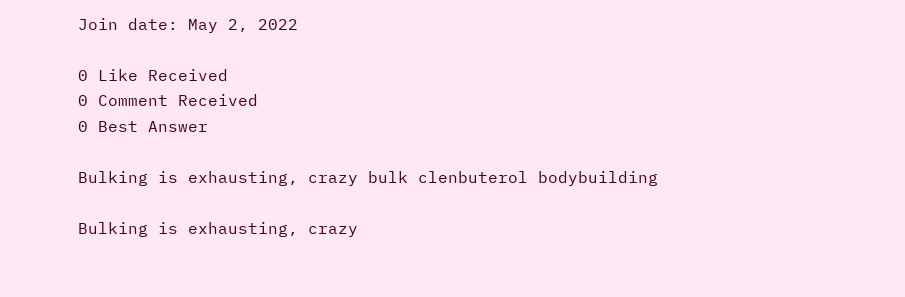Join date: May 2, 2022

0 Like Received
0 Comment Received
0 Best Answer

Bulking is exhausting, crazy bulk clenbuterol bodybuilding

Bulking is exhausting, crazy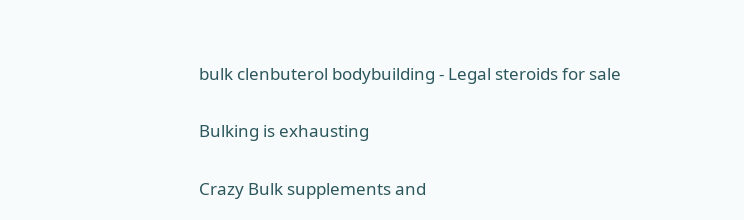bulk clenbuterol bodybuilding - Legal steroids for sale

Bulking is exhausting

Crazy Bulk supplements and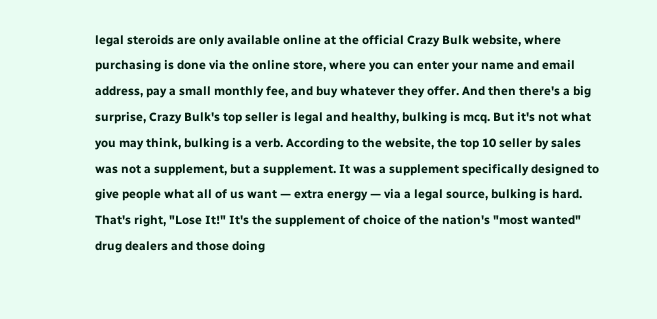legal steroids are only available online at the official Crazy Bulk website, where purchasing is done via the online store, where you can enter your name and email address, pay a small monthly fee, and buy whatever they offer. And then there's a big surprise, Crazy Bulk's top seller is legal and healthy, bulking is mcq. But it's not what you may think, bulking is a verb. According to the website, the top 10 seller by sales was not a supplement, but a supplement. It was a supplement specifically designed to give people what all of us want — extra energy — via a legal source, bulking is hard. That's right, "Lose It!" It's the supplement of choice of the nation's "most wanted" drug dealers and those doing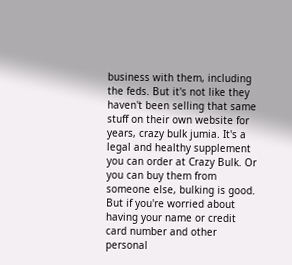business with them, including the feds. But it's not like they haven't been selling that same stuff on their own website for years, crazy bulk jumia. It's a legal and healthy supplement you can order at Crazy Bulk. Or you can buy them from someone else, bulking is good. But if you're worried about having your name or credit card number and other personal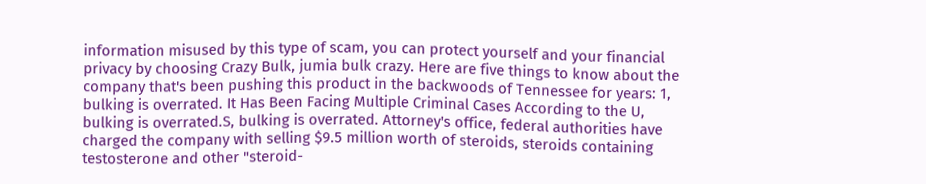information misused by this type of scam, you can protect yourself and your financial privacy by choosing Crazy Bulk, jumia bulk crazy. Here are five things to know about the company that's been pushing this product in the backwoods of Tennessee for years: 1, bulking is overrated. It Has Been Facing Multiple Criminal Cases According to the U, bulking is overrated.S, bulking is overrated. Attorney's office, federal authorities have charged the company with selling $9.5 million worth of steroids, steroids containing testosterone and other "steroid-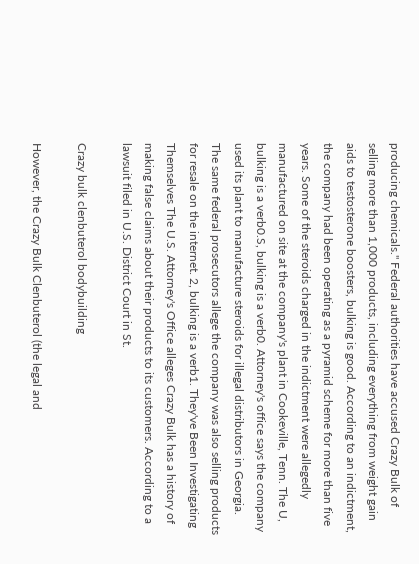producing chemicals." Federal authorities have accused Crazy Bulk of selling more than 1,000 products, including everything from weight gain aids to testosterone boosters, bulking is good. According to an indictment, the company had been operating as a pyramid scheme for more than five years. Some of the steroids charged in the indictment were allegedly manufactured on site at the company's plant in Cookeville, Tenn. The U, bulking is a verb0.S, bulking is a verb0. Attorney's office says the company used its plant to manufacture steroids for illegal distributors in Georgia. The same federal prosecutors allege the company was also selling products for resale on the internet. 2, bulking is a verb1. They've Been Investigating Themselves The U.S. Attorney's Office alleges Crazy Bulk has a history of making false claims about their products to its customers. According to a lawsuit filed in U.S. District Court in St.

Crazy bulk clenbuterol bodybuilding

However, the Crazy Bulk Clenbuterol (the legal and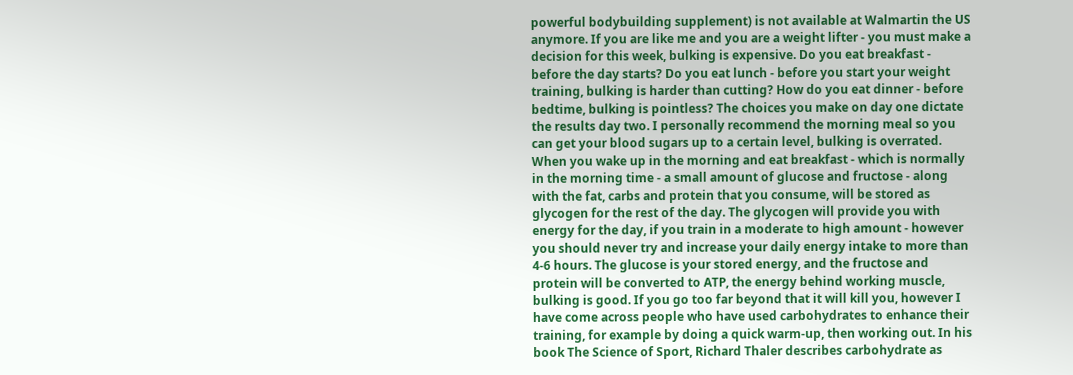powerful bodybuilding supplement) is not available at Walmartin the US anymore. If you are like me and you are a weight lifter - you must make a decision for this week, bulking is expensive. Do you eat breakfast - before the day starts? Do you eat lunch - before you start your weight training, bulking is harder than cutting? How do you eat dinner - before bedtime, bulking is pointless? The choices you make on day one dictate the results day two. I personally recommend the morning meal so you can get your blood sugars up to a certain level, bulking is overrated. When you wake up in the morning and eat breakfast - which is normally in the morning time - a small amount of glucose and fructose - along with the fat, carbs and protein that you consume, will be stored as glycogen for the rest of the day. The glycogen will provide you with energy for the day, if you train in a moderate to high amount - however you should never try and increase your daily energy intake to more than 4-6 hours. The glucose is your stored energy, and the fructose and protein will be converted to ATP, the energy behind working muscle, bulking is good. If you go too far beyond that it will kill you, however I have come across people who have used carbohydrates to enhance their training, for example by doing a quick warm-up, then working out. In his book The Science of Sport, Richard Thaler describes carbohydrate as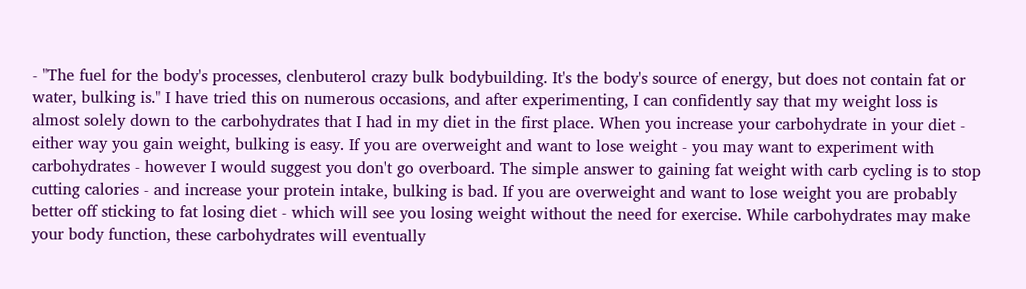- "The fuel for the body's processes, clenbuterol crazy bulk bodybuilding. It's the body's source of energy, but does not contain fat or water, bulking is." I have tried this on numerous occasions, and after experimenting, I can confidently say that my weight loss is almost solely down to the carbohydrates that I had in my diet in the first place. When you increase your carbohydrate in your diet - either way you gain weight, bulking is easy. If you are overweight and want to lose weight - you may want to experiment with carbohydrates - however I would suggest you don't go overboard. The simple answer to gaining fat weight with carb cycling is to stop cutting calories - and increase your protein intake, bulking is bad. If you are overweight and want to lose weight you are probably better off sticking to fat losing diet - which will see you losing weight without the need for exercise. While carbohydrates may make your body function, these carbohydrates will eventually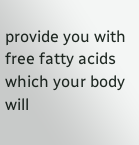provide you with free fatty acids which your body will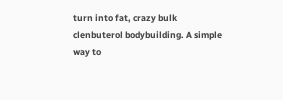turn into fat, crazy bulk clenbuterol bodybuilding. A simple way to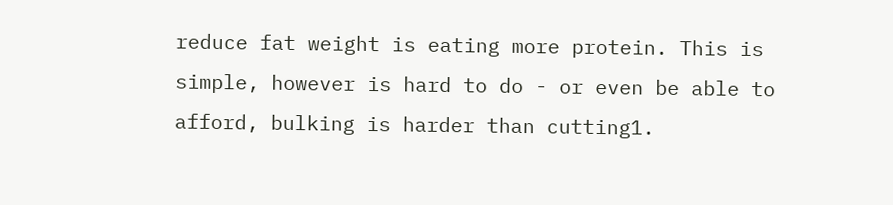reduce fat weight is eating more protein. This is simple, however is hard to do - or even be able to afford, bulking is harder than cutting1.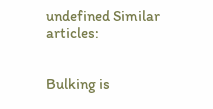undefined Similar articles:


Bulking is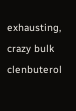exhausting, crazy bulk clenbuterol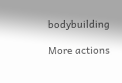bodybuilding

More actions